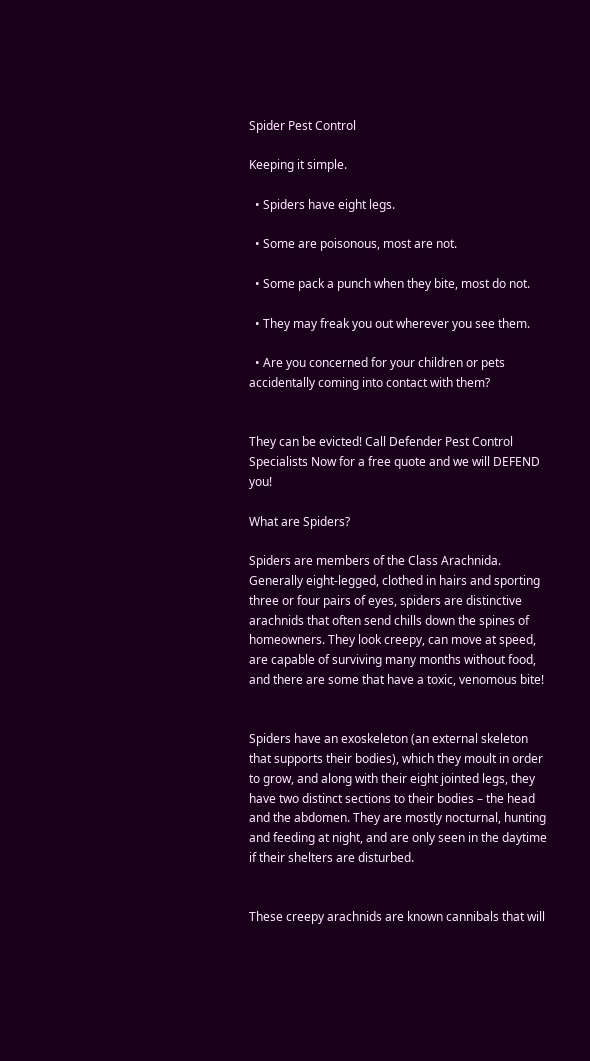Spider Pest Control

Keeping it simple.

  • Spiders have eight legs.

  • Some are poisonous, most are not.

  • Some pack a punch when they bite, most do not.

  • They may freak you out wherever you see them.

  • Are you concerned for your children or pets accidentally coming into contact with them?


They can be evicted! Call Defender Pest Control Specialists Now for a free quote and we will DEFEND you!

What are Spiders?

Spiders are members of the Class Arachnida. Generally eight-legged, clothed in hairs and sporting three or four pairs of eyes, spiders are distinctive arachnids that often send chills down the spines of homeowners. They look creepy, can move at speed, are capable of surviving many months without food, and there are some that have a toxic, venomous bite!


Spiders have an exoskeleton (an external skeleton that supports their bodies), which they moult in order to grow, and along with their eight jointed legs, they have two distinct sections to their bodies – the head and the abdomen. They are mostly nocturnal, hunting and feeding at night, and are only seen in the daytime if their shelters are disturbed.


These creepy arachnids are known cannibals that will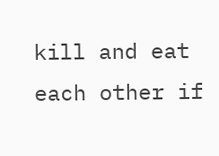kill and eat each other if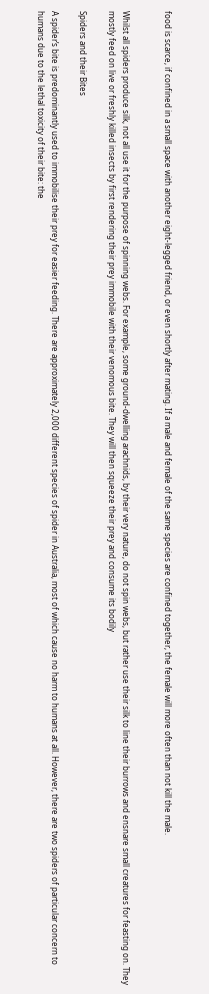food is scarce, if confined in a small space with another eight-legged friend, or even shortly after mating. If a male and female of the same species are confined together, the female will more often than not kill the male.


Whilst all spiders produce silk, not all use it for the purpose of spinning webs. For example, some ground-dwelling arachnids, by their very nature, do not spin webs, but rather use their silk to line their burrows and ensnare small creatures for feasting on. They mostly feed on live or freshly killed insects by first rendering their prey immobile with their venomous bite. They will then squeeze their prey and consume its bodily

Spiders and their Bites

A spider’s bite is predominantly used to immobilise their prey for easier feeding. There are approximately 2,000 different species of spider in Australia, most of which cause no harm to humans at all. However, there are two spiders of particular concern to humans due to the lethal toxicity of their bite: the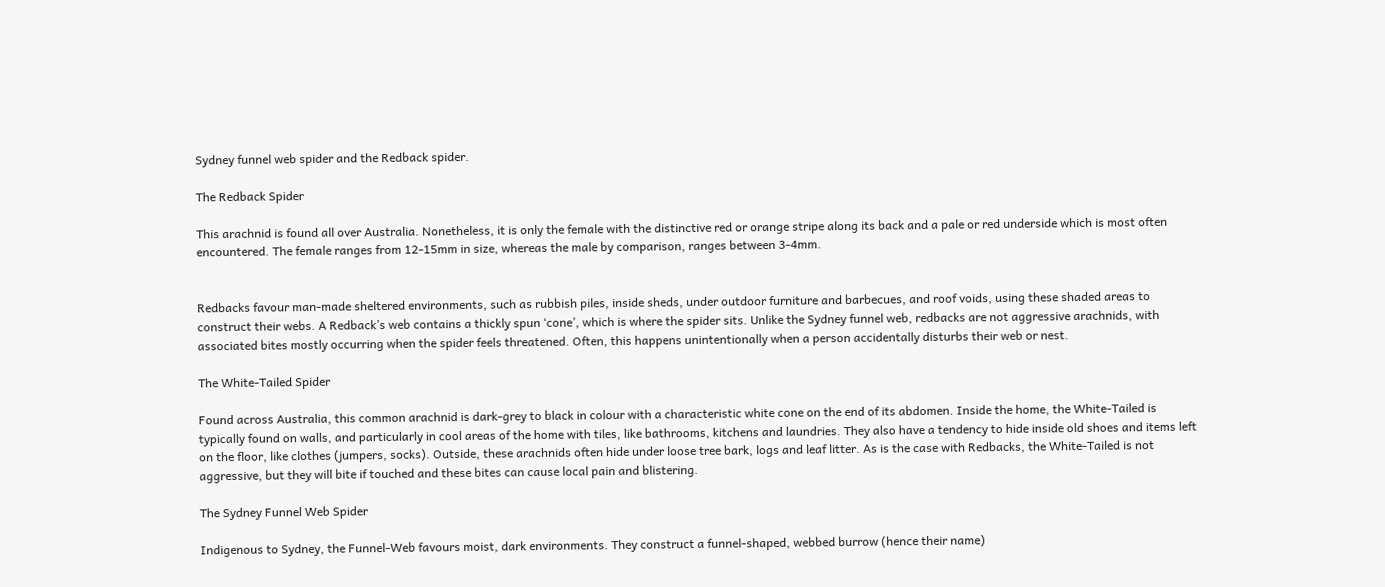Sydney funnel web spider and the Redback spider.

The Redback Spider

This arachnid is found all over Australia. Nonetheless, it is only the female with the distinctive red or orange stripe along its back and a pale or red underside which is most often encountered. The female ranges from 12-15mm in size, whereas the male by comparison, ranges between 3-4mm.


Redbacks favour man-made sheltered environments, such as rubbish piles, inside sheds, under outdoor furniture and barbecues, and roof voids, using these shaded areas to construct their webs. A Redback’s web contains a thickly spun ‘cone’, which is where the spider sits. Unlike the Sydney funnel web, redbacks are not aggressive arachnids, with associated bites mostly occurring when the spider feels threatened. Often, this happens unintentionally when a person accidentally disturbs their web or nest.

The White-Tailed Spider

Found across Australia, this common arachnid is dark-grey to black in colour with a characteristic white cone on the end of its abdomen. Inside the home, the White-Tailed is typically found on walls, and particularly in cool areas of the home with tiles, like bathrooms, kitchens and laundries. They also have a tendency to hide inside old shoes and items left on the floor, like clothes (jumpers, socks). Outside, these arachnids often hide under loose tree bark, logs and leaf litter. As is the case with Redbacks, the White-Tailed is not aggressive, but they will bite if touched and these bites can cause local pain and blistering.

The Sydney Funnel Web Spider

Indigenous to Sydney, the Funnel-Web favours moist, dark environments. They construct a funnel-shaped, webbed burrow (hence their name)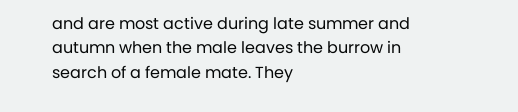and are most active during late summer and autumn when the male leaves the burrow in search of a female mate. They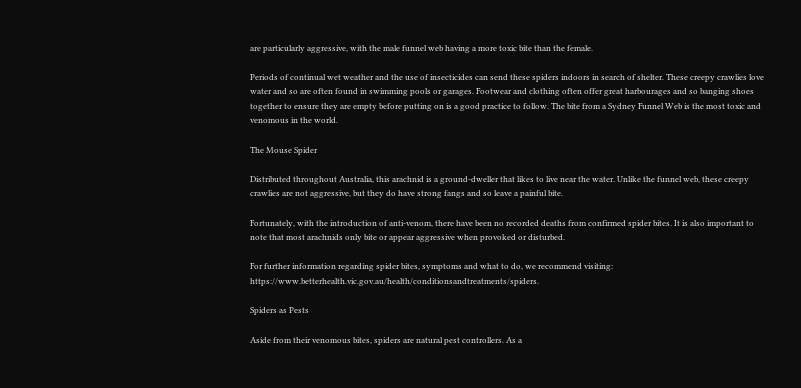are particularly aggressive, with the male funnel web having a more toxic bite than the female.

Periods of continual wet weather and the use of insecticides can send these spiders indoors in search of shelter. These creepy crawlies love water and so are often found in swimming pools or garages. Footwear and clothing often offer great harbourages and so banging shoes together to ensure they are empty before putting on is a good practice to follow. The bite from a Sydney Funnel Web is the most toxic and venomous in the world.

The Mouse Spider

Distributed throughout Australia, this arachnid is a ground-dweller that likes to live near the water. Unlike the funnel web, these creepy crawlies are not aggressive, but they do have strong fangs and so leave a painful bite.

Fortunately, with the introduction of anti-venom, there have been no recorded deaths from confirmed spider bites. It is also important to note that most arachnids only bite or appear aggressive when provoked or disturbed.

For further information regarding spider bites, symptoms and what to do, we recommend visiting: https://www.betterhealth.vic.gov.au/health/conditionsandtreatments/spiders.

Spiders as Pests

Aside from their venomous bites, spiders are natural pest controllers. As a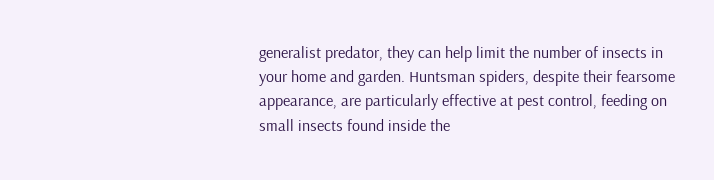generalist predator, they can help limit the number of insects in your home and garden. Huntsman spiders, despite their fearsome appearance, are particularly effective at pest control, feeding on small insects found inside the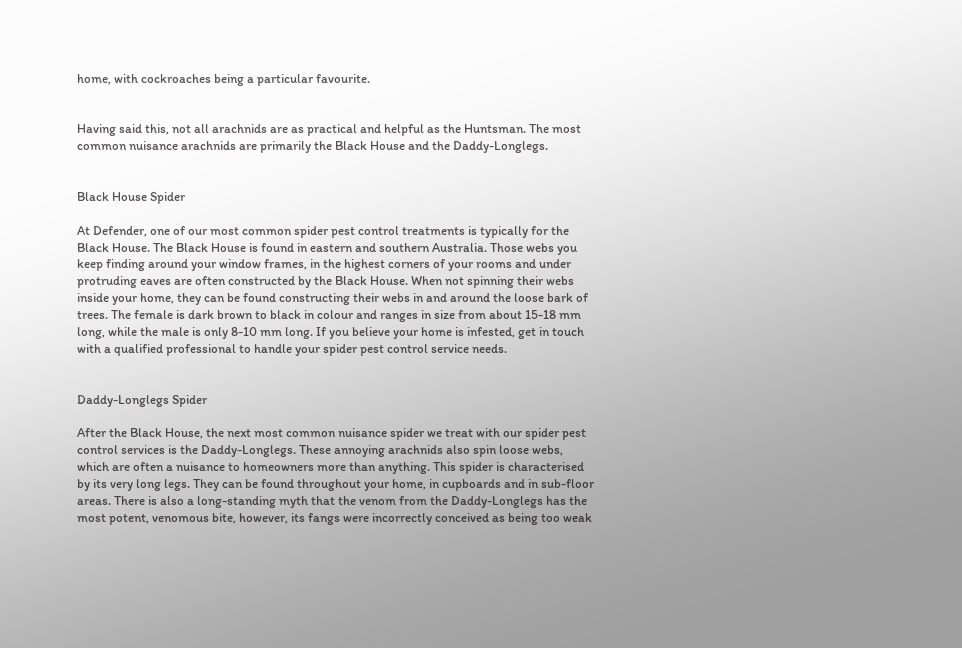home, with cockroaches being a particular favourite.


Having said this, not all arachnids are as practical and helpful as the Huntsman. The most common nuisance arachnids are primarily the Black House and the Daddy-Longlegs.


Black House Spider

At Defender, one of our most common spider pest control treatments is typically for the Black House. The Black House is found in eastern and southern Australia. Those webs you keep finding around your window frames, in the highest corners of your rooms and under protruding eaves are often constructed by the Black House. When not spinning their webs inside your home, they can be found constructing their webs in and around the loose bark of trees. The female is dark brown to black in colour and ranges in size from about 15-18 mm long, while the male is only 8-10 mm long. If you believe your home is infested, get in touch with a qualified professional to handle your spider pest control service needs.


Daddy-Longlegs Spider

After the Black House, the next most common nuisance spider we treat with our spider pest control services is the Daddy-Longlegs. These annoying arachnids also spin loose webs, which are often a nuisance to homeowners more than anything. This spider is characterised by its very long legs. They can be found throughout your home, in cupboards and in sub-floor areas. There is also a long-standing myth that the venom from the Daddy-Longlegs has the most potent, venomous bite, however, its fangs were incorrectly conceived as being too weak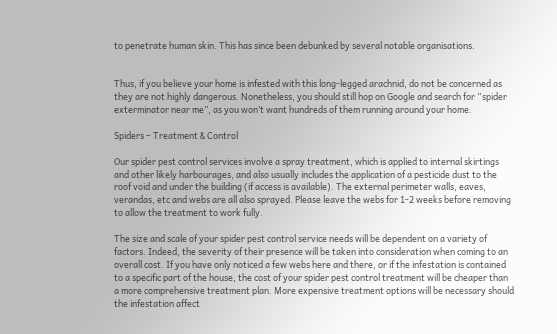to penetrate human skin. This has since been debunked by several notable organisations.


Thus, if you believe your home is infested with this long-legged arachnid, do not be concerned as they are not highly dangerous. Nonetheless, you should still hop on Google and search for “spider exterminator near me”, as you won’t want hundreds of them running around your home.

Spiders – Treatment & Control

Our spider pest control services involve a spray treatment, which is applied to internal skirtings and other likely harbourages, and also usually includes the application of a pesticide dust to the roof void and under the building (if access is available). The external perimeter walls, eaves, verandas, etc and webs are all also sprayed. Please leave the webs for 1-2 weeks before removing to allow the treatment to work fully.

The size and scale of your spider pest control service needs will be dependent on a variety of factors. Indeed, the severity of their presence will be taken into consideration when coming to an overall cost. If you have only noticed a few webs here and there, or if the infestation is contained to a specific part of the house, the cost of your spider pest control treatment will be cheaper than a more comprehensive treatment plan. More expensive treatment options will be necessary should the infestation affect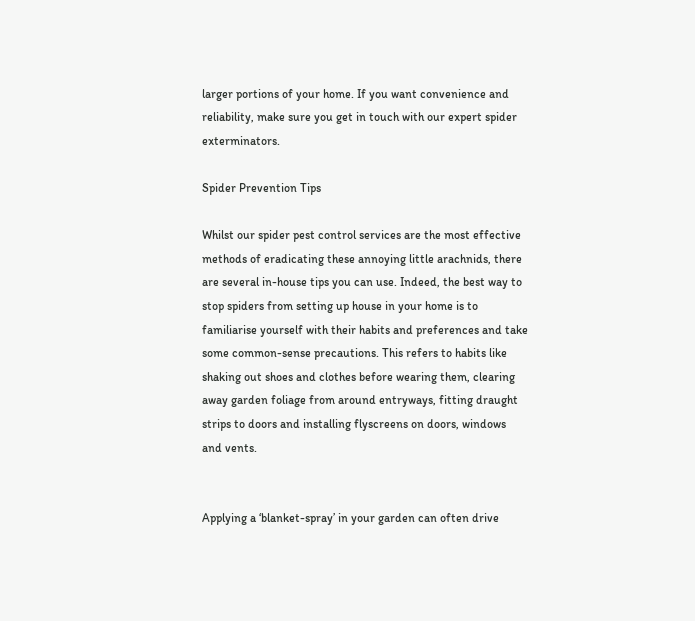larger portions of your home. If you want convenience and reliability, make sure you get in touch with our expert spider exterminators.

Spider Prevention Tips

Whilst our spider pest control services are the most effective methods of eradicating these annoying little arachnids, there are several in-house tips you can use. Indeed, the best way to stop spiders from setting up house in your home is to familiarise yourself with their habits and preferences and take some common-sense precautions. This refers to habits like shaking out shoes and clothes before wearing them, clearing away garden foliage from around entryways, fitting draught strips to doors and installing flyscreens on doors, windows and vents.


Applying a ‘blanket-spray’ in your garden can often drive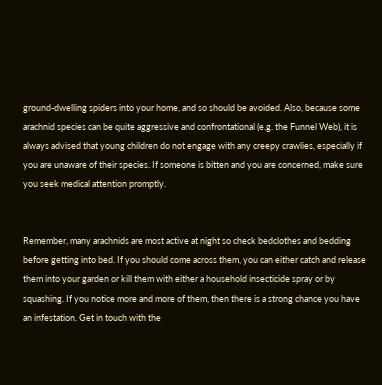ground-dwelling spiders into your home, and so should be avoided. Also, because some arachnid species can be quite aggressive and confrontational (e.g. the Funnel Web), it is always advised that young children do not engage with any creepy crawlies, especially if you are unaware of their species. If someone is bitten and you are concerned, make sure you seek medical attention promptly.


Remember, many arachnids are most active at night so check bedclothes and bedding before getting into bed. If you should come across them, you can either catch and release them into your garden or kill them with either a household insecticide spray or by squashing. If you notice more and more of them, then there is a strong chance you have an infestation. Get in touch with the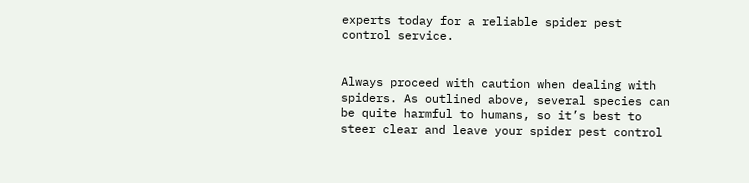experts today for a reliable spider pest control service.


Always proceed with caution when dealing with spiders. As outlined above, several species can be quite harmful to humans, so it’s best to steer clear and leave your spider pest control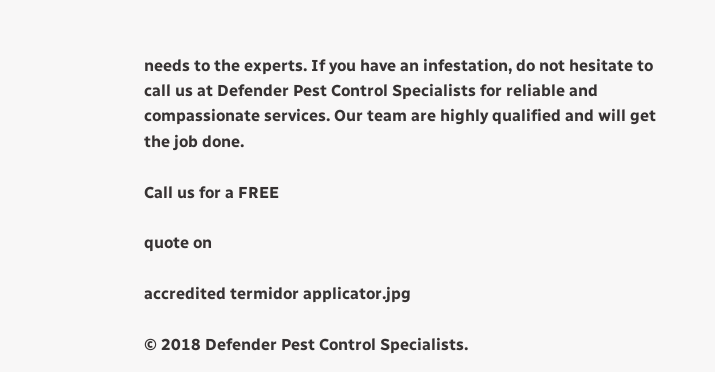needs to the experts. If you have an infestation, do not hesitate to call us at Defender Pest Control Specialists for reliable and compassionate services. Our team are highly qualified and will get the job done.

Call us for a FREE

quote on

accredited termidor applicator.jpg

© 2018 Defender Pest Control Specialists.